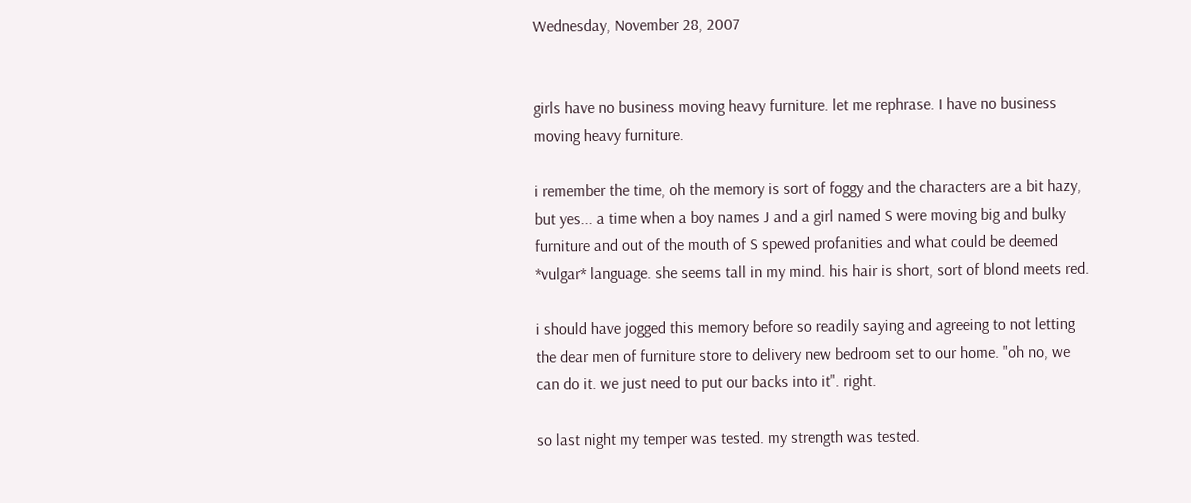Wednesday, November 28, 2007


girls have no business moving heavy furniture. let me rephrase. I have no business moving heavy furniture.

i remember the time, oh the memory is sort of foggy and the characters are a bit hazy, but yes... a time when a boy names J and a girl named S were moving big and bulky furniture and out of the mouth of S spewed profanities and what could be deemed *vulgar* language. she seems tall in my mind. his hair is short, sort of blond meets red.

i should have jogged this memory before so readily saying and agreeing to not letting the dear men of furniture store to delivery new bedroom set to our home. "oh no, we can do it. we just need to put our backs into it". right.

so last night my temper was tested. my strength was tested.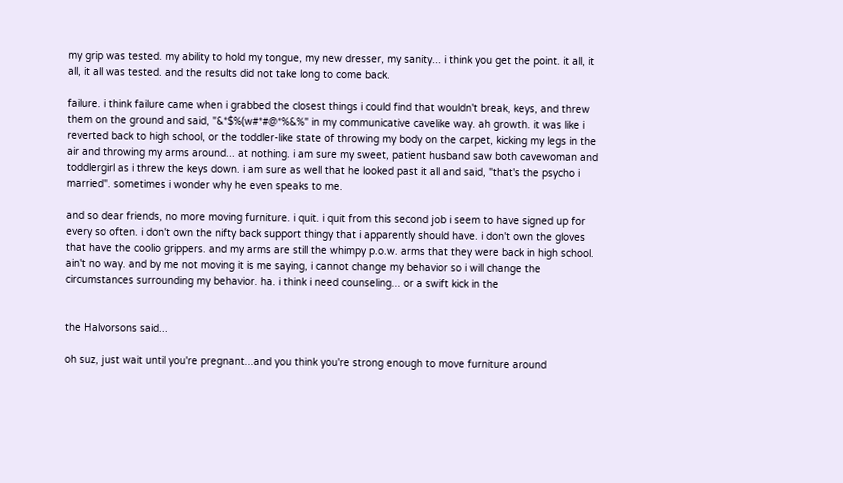my grip was tested. my ability to hold my tongue, my new dresser, my sanity... i think you get the point. it all, it all, it all was tested. and the results did not take long to come back.

failure. i think failure came when i grabbed the closest things i could find that wouldn't break, keys, and threw them on the ground and said, "&*$%(w#*#@*%&%" in my communicative cavelike way. ah growth. it was like i reverted back to high school, or the toddler-like state of throwing my body on the carpet, kicking my legs in the air and throwing my arms around... at nothing. i am sure my sweet, patient husband saw both cavewoman and toddlergirl as i threw the keys down. i am sure as well that he looked past it all and said, "that's the psycho i married". sometimes i wonder why he even speaks to me.

and so dear friends, no more moving furniture. i quit. i quit from this second job i seem to have signed up for every so often. i don't own the nifty back support thingy that i apparently should have. i don't own the gloves that have the coolio grippers. and my arms are still the whimpy p.o.w. arms that they were back in high school. ain't no way. and by me not moving it is me saying, i cannot change my behavior so i will change the circumstances surrounding my behavior. ha. i think i need counseling... or a swift kick in the


the Halvorsons said...

oh suz, just wait until you're pregnant...and you think you're strong enough to move furniture around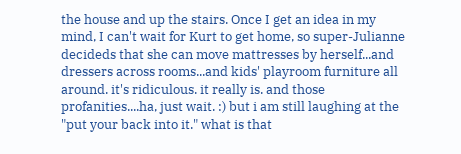the house and up the stairs. Once I get an idea in my mind, I can't wait for Kurt to get home, so super-Julianne decideds that she can move mattresses by herself...and dressers across rooms...and kids' playroom furniture all around. it's ridiculous. it really is. and those profanities....ha, just wait. :) but i am still laughing at the "put your back into it." what is that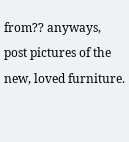from?? anyways, post pictures of the new, loved furniture.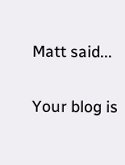Matt said...

Your blog is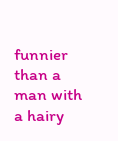funnier than a man with a hairy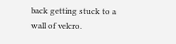back getting stuck to a wall of velcro.